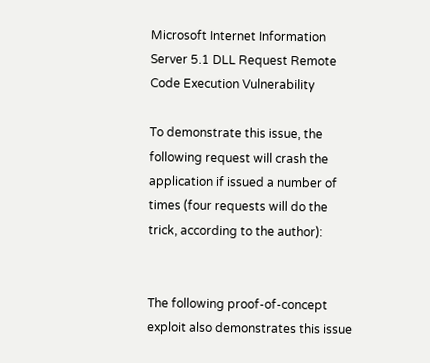Microsoft Internet Information Server 5.1 DLL Request Remote Code Execution Vulnerability

To demonstrate this issue, the following request will crash the application if issued a number of times (four requests will do the trick, according to the author):


The following proof-of-concept exploit also demonstrates this issue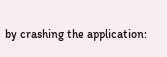by crashing the application: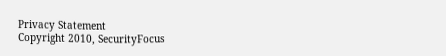Privacy Statement
Copyright 2010, SecurityFocus